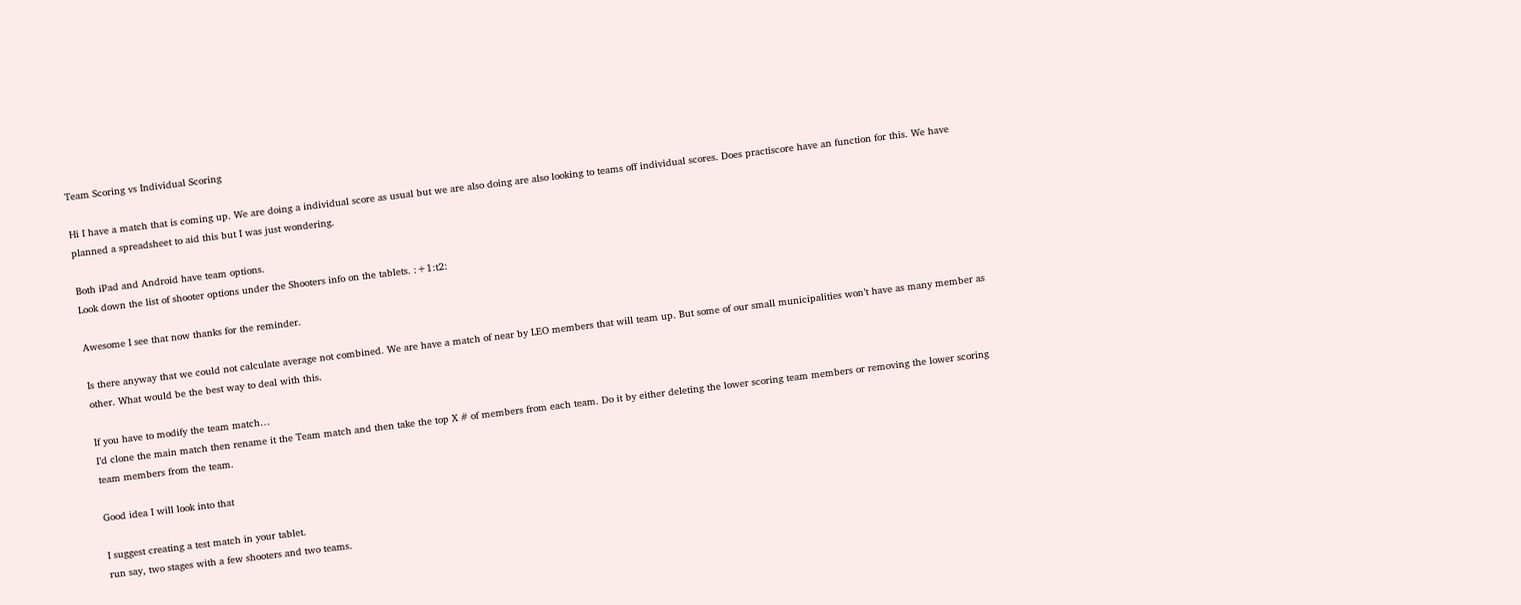Team Scoring vs Individual Scoring

Hi I have a match that is coming up. We are doing a individual score as usual but we are also doing are also looking to teams off individual scores. Does practiscore have an function for this. We have planned a spreadsheet to aid this but I was just wondering.

Both iPad and Android have team options.
Look down the list of shooter options under the Shooters info on the tablets. :+1:t2:

Awesome I see that now thanks for the reminder.

Is there anyway that we could not calculate average not combined. We are have a match of near by LEO members that will team up. But some of our small municipalities won’t have as many member as other. What would be the best way to deal with this.

If you have to modify the team match…
I’d clone the main match then rename it the Team match and then take the top X # of members from each team. Do it by either deleting the lower scoring team members or removing the lower scoring team members from the team.

Good idea I will look into that

I suggest creating a test match in your tablet.
run say, two stages with a few shooters and two teams.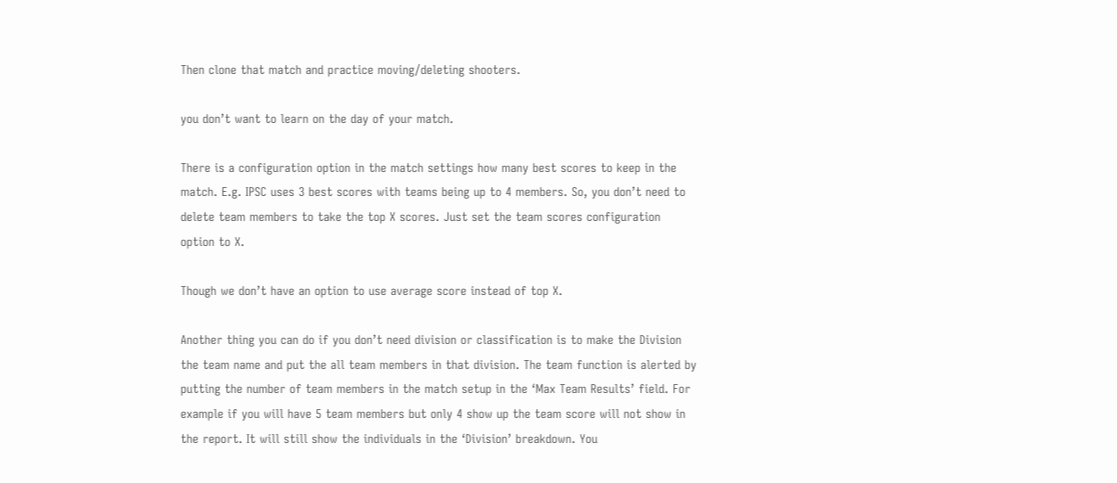Then clone that match and practice moving/deleting shooters.

you don’t want to learn on the day of your match.

There is a configuration option in the match settings how many best scores to keep in the match. E.g. IPSC uses 3 best scores with teams being up to 4 members. So, you don’t need to delete team members to take the top X scores. Just set the team scores configuration option to X.

Though we don’t have an option to use average score instead of top X.

Another thing you can do if you don’t need division or classification is to make the Division the team name and put the all team members in that division. The team function is alerted by putting the number of team members in the match setup in the ‘Max Team Results’ field. For example if you will have 5 team members but only 4 show up the team score will not show in the report. It will still show the individuals in the ‘Division’ breakdown. You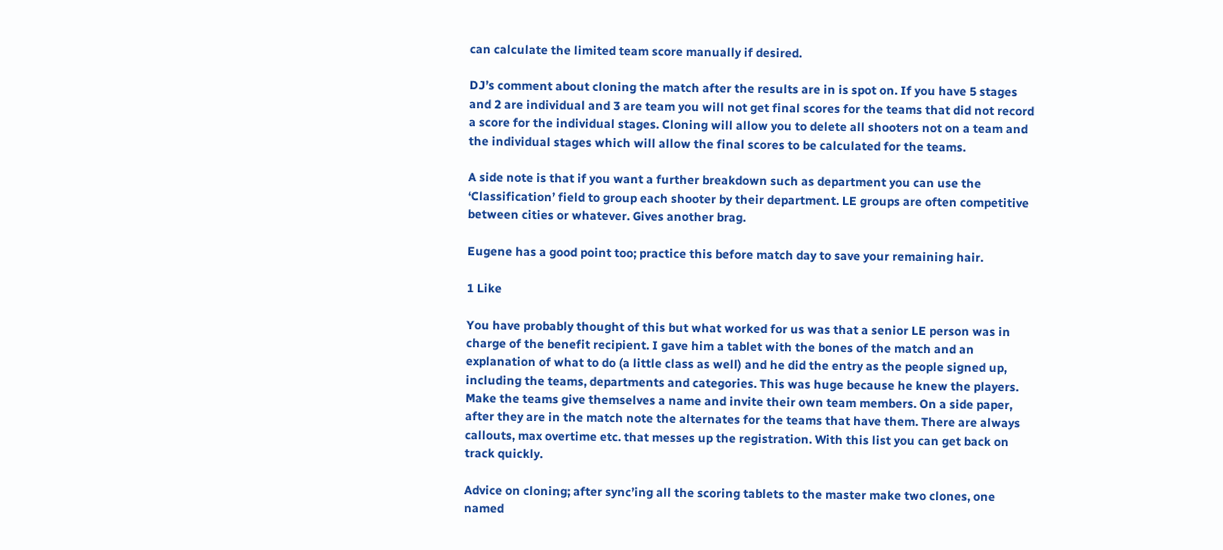can calculate the limited team score manually if desired.

DJ’s comment about cloning the match after the results are in is spot on. If you have 5 stages and 2 are individual and 3 are team you will not get final scores for the teams that did not record a score for the individual stages. Cloning will allow you to delete all shooters not on a team and the individual stages which will allow the final scores to be calculated for the teams.

A side note is that if you want a further breakdown such as department you can use the ‘Classification’ field to group each shooter by their department. LE groups are often competitive between cities or whatever. Gives another brag.

Eugene has a good point too; practice this before match day to save your remaining hair.

1 Like

You have probably thought of this but what worked for us was that a senior LE person was in charge of the benefit recipient. I gave him a tablet with the bones of the match and an explanation of what to do (a little class as well) and he did the entry as the people signed up, including the teams, departments and categories. This was huge because he knew the players. Make the teams give themselves a name and invite their own team members. On a side paper, after they are in the match note the alternates for the teams that have them. There are always callouts, max overtime etc. that messes up the registration. With this list you can get back on track quickly.

Advice on cloning; after sync’ing all the scoring tablets to the master make two clones, one named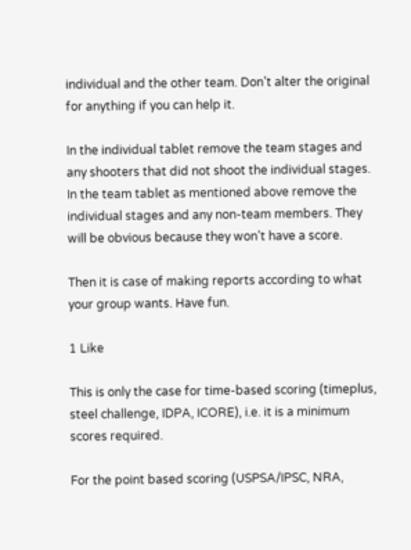individual and the other team. Don’t alter the original for anything if you can help it.

In the individual tablet remove the team stages and any shooters that did not shoot the individual stages.
In the team tablet as mentioned above remove the individual stages and any non-team members. They will be obvious because they won’t have a score.

Then it is case of making reports according to what your group wants. Have fun.

1 Like

This is only the case for time-based scoring (timeplus, steel challenge, IDPA, ICORE), i.e. it is a minimum scores required.

For the point based scoring (USPSA/IPSC, NRA,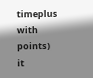timeplus with points) it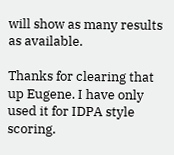will show as many results as available.

Thanks for clearing that up Eugene. I have only used it for IDPA style scoring.